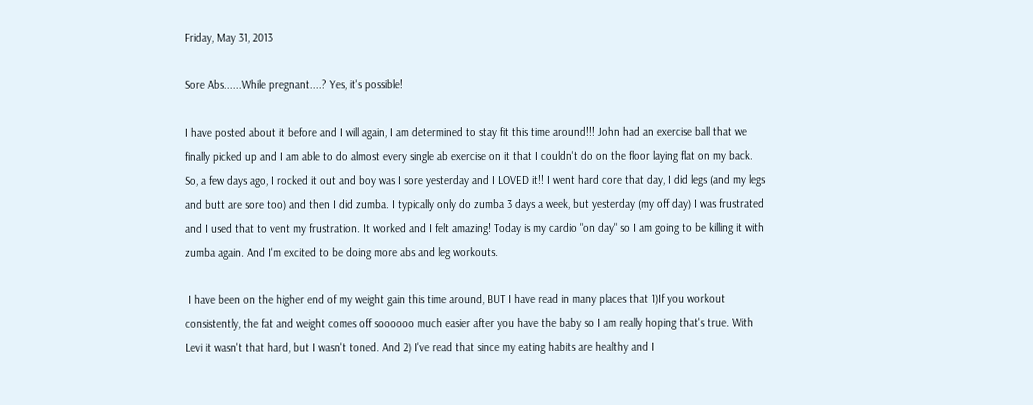Friday, May 31, 2013

Sore Abs......While pregnant....? Yes, it's possible!

I have posted about it before and I will again, I am determined to stay fit this time around!!! John had an exercise ball that we finally picked up and I am able to do almost every single ab exercise on it that I couldn't do on the floor laying flat on my back. So, a few days ago, I rocked it out and boy was I sore yesterday and I LOVED it!! I went hard core that day, I did legs (and my legs and butt are sore too) and then I did zumba. I typically only do zumba 3 days a week, but yesterday (my off day) I was frustrated and I used that to vent my frustration. It worked and I felt amazing! Today is my cardio "on day" so I am going to be killing it with zumba again. And I'm excited to be doing more abs and leg workouts.

 I have been on the higher end of my weight gain this time around, BUT I have read in many places that 1)If you workout consistently, the fat and weight comes off soooooo much easier after you have the baby so I am really hoping that's true. With Levi it wasn't that hard, but I wasn't toned. And 2) I've read that since my eating habits are healthy and I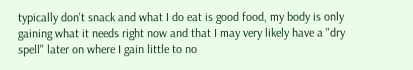typically don't snack and what I do eat is good food, my body is only gaining what it needs right now and that I may very likely have a "dry spell" later on where I gain little to no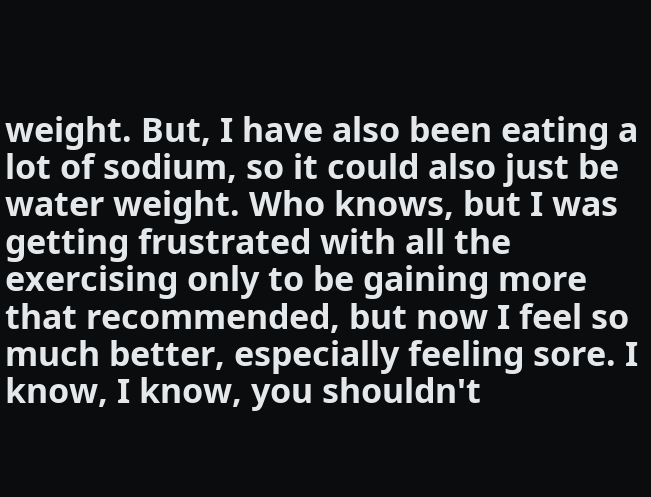weight. But, I have also been eating a lot of sodium, so it could also just be water weight. Who knows, but I was getting frustrated with all the exercising only to be gaining more that recommended, but now I feel so much better, especially feeling sore. I know, I know, you shouldn't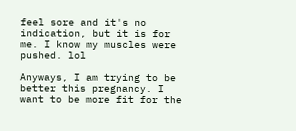feel sore and it's no indication, but it is for me. I know my muscles were pushed. lol

Anyways, I am trying to be better this pregnancy. I want to be more fit for the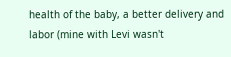health of the baby, a better delivery and labor (mine with Levi wasn't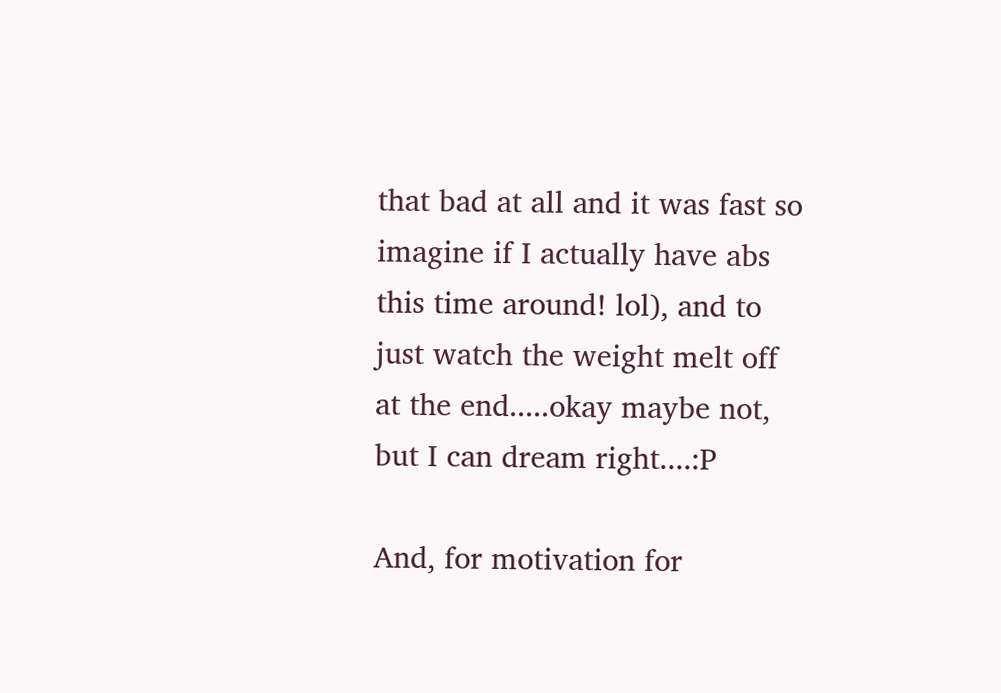that bad at all and it was fast so imagine if I actually have abs this time around! lol), and to just watch the weight melt off at the end.....okay maybe not, but I can dream right....:P

And, for motivation for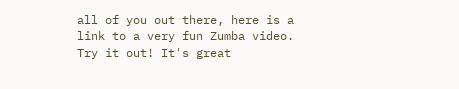all of you out there, here is a link to a very fun Zumba video. Try it out! It's great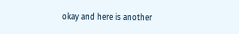okay and here is another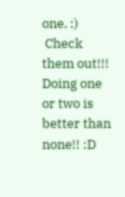one. :)
 Check them out!!! Doing one or two is better than none!! :D